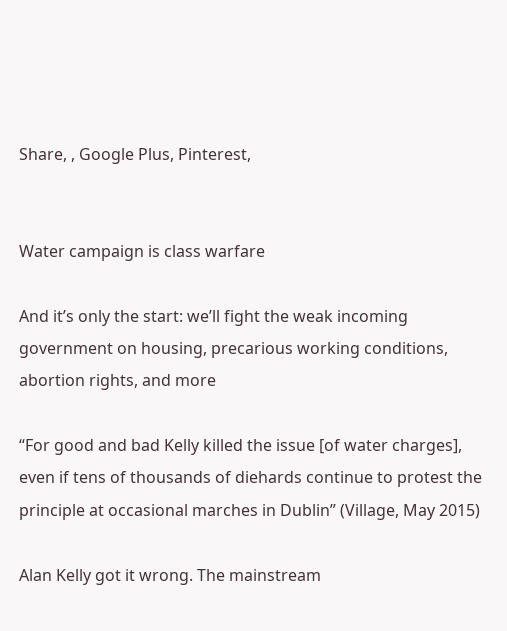Share, , Google Plus, Pinterest,


Water campaign is class warfare

And it’s only the start: we’ll fight the weak incoming government on housing, precarious working conditions, abortion rights, and more

“For good and bad Kelly killed the issue [of water charges], even if tens of thousands of diehards continue to protest the principle at occasional marches in Dublin” (Village, May 2015)

Alan Kelly got it wrong. The mainstream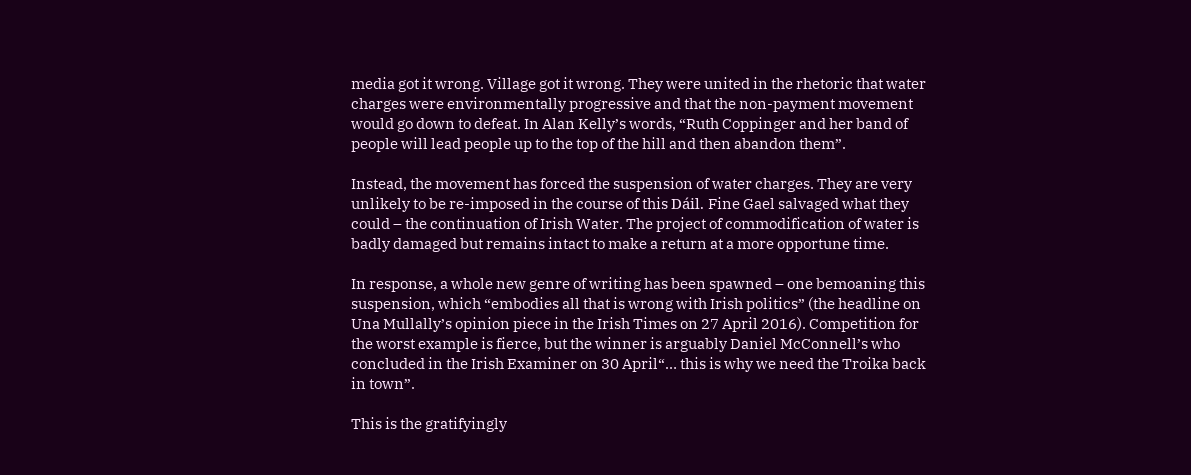media got it wrong. Village got it wrong. They were united in the rhetoric that water charges were environmentally progressive and that the non-payment movement would go down to defeat. In Alan Kelly’s words, “Ruth Coppinger and her band of people will lead people up to the top of the hill and then abandon them”.

Instead, the movement has forced the suspension of water charges. They are very unlikely to be re-imposed in the course of this Dáil. Fine Gael salvaged what they could – the continuation of Irish Water. The project of commodification of water is badly damaged but remains intact to make a return at a more opportune time.

In response, a whole new genre of writing has been spawned – one bemoaning this suspension, which “embodies all that is wrong with Irish politics” (the headline on Una Mullally’s opinion piece in the Irish Times on 27 April 2016). Competition for the worst example is fierce, but the winner is arguably Daniel McConnell’s who concluded in the Irish Examiner on 30 April“… this is why we need the Troika back in town”.

This is the gratifyingly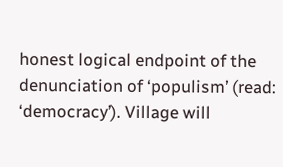honest logical endpoint of the denunciation of ‘populism’ (read: ‘democracy’). Village will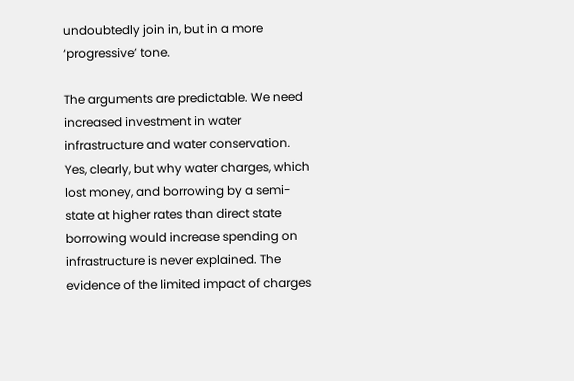undoubtedly join in, but in a more ‘progressive’ tone.

The arguments are predictable. We need increased investment in water infrastructure and water conservation. Yes, clearly, but why water charges, which lost money, and borrowing by a semi-state at higher rates than direct state borrowing would increase spending on infrastructure is never explained. The evidence of the limited impact of charges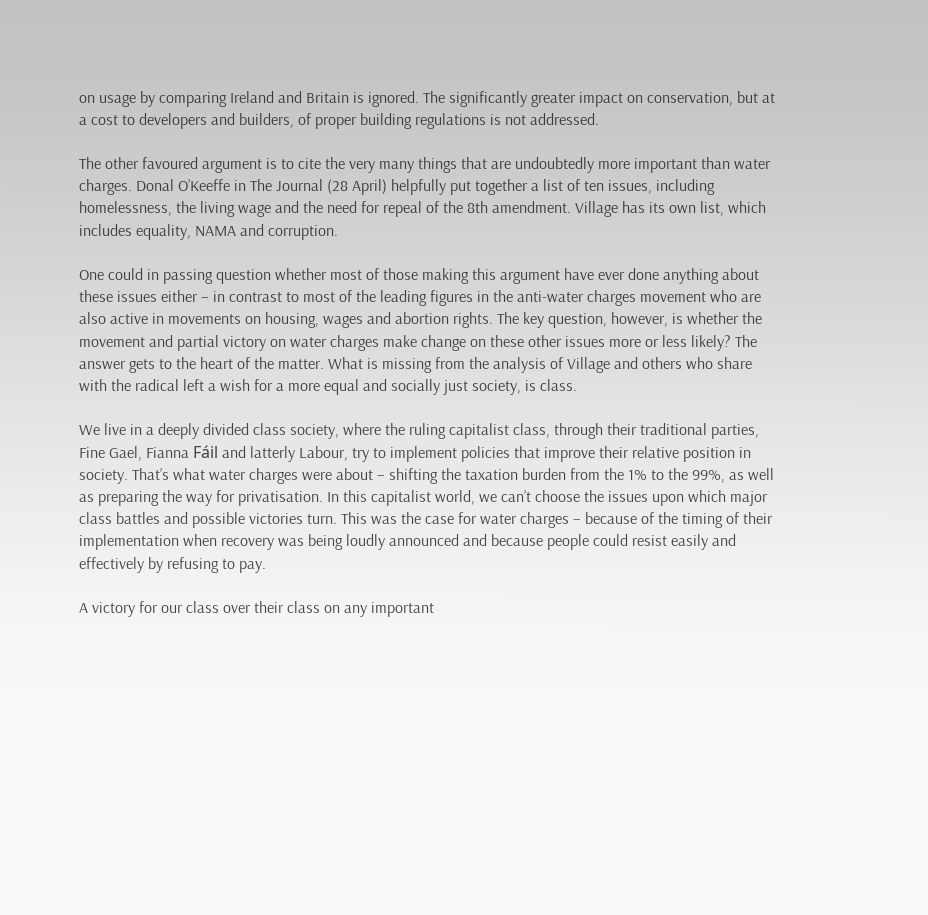on usage by comparing Ireland and Britain is ignored. The significantly greater impact on conservation, but at a cost to developers and builders, of proper building regulations is not addressed.

The other favoured argument is to cite the very many things that are undoubtedly more important than water charges. Donal O’Keeffe in The Journal (28 April) helpfully put together a list of ten issues, including homelessness, the living wage and the need for repeal of the 8th amendment. Village has its own list, which includes equality, NAMA and corruption.

One could in passing question whether most of those making this argument have ever done anything about these issues either – in contrast to most of the leading figures in the anti-water charges movement who are also active in movements on housing, wages and abortion rights. The key question, however, is whether the movement and partial victory on water charges make change on these other issues more or less likely? The answer gets to the heart of the matter. What is missing from the analysis of Village and others who share with the radical left a wish for a more equal and socially just society, is class.

We live in a deeply divided class society, where the ruling capitalist class, through their traditional parties, Fine Gael, Fianna Fáil and latterly Labour, try to implement policies that improve their relative position in society. That’s what water charges were about – shifting the taxation burden from the 1% to the 99%, as well as preparing the way for privatisation. In this capitalist world, we can’t choose the issues upon which major class battles and possible victories turn. This was the case for water charges – because of the timing of their implementation when recovery was being loudly announced and because people could resist easily and effectively by refusing to pay.

A victory for our class over their class on any important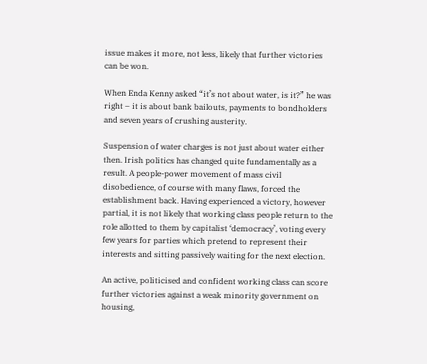issue makes it more, not less, likely that further victories can be won.

When Enda Kenny asked “it’s not about water, is it?” he was right – it is about bank bailouts, payments to bondholders and seven years of crushing austerity.

Suspension of water charges is not just about water either then. Irish politics has changed quite fundamentally as a result. A people-power movement of mass civil disobedience, of course with many flaws, forced the establishment back. Having experienced a victory, however partial, it is not likely that working class people return to the role allotted to them by capitalist ‘democracy’, voting every few years for parties which pretend to represent their interests and sitting passively waiting for the next election.

An active, politicised and confident working class can score further victories against a weak minority government on housing,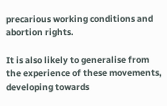precarious working conditions and abortion rights.

It is also likely to generalise from the experience of these movements, developing towards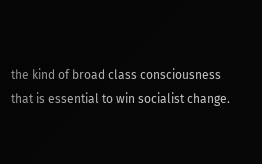the kind of broad class consciousness that is essential to win socialist change.